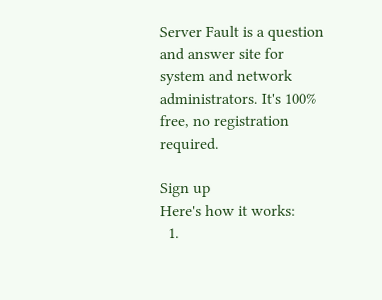Server Fault is a question and answer site for system and network administrators. It's 100% free, no registration required.

Sign up
Here's how it works:
  1.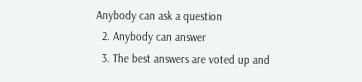Anybody can ask a question
  2. Anybody can answer
  3. The best answers are voted up and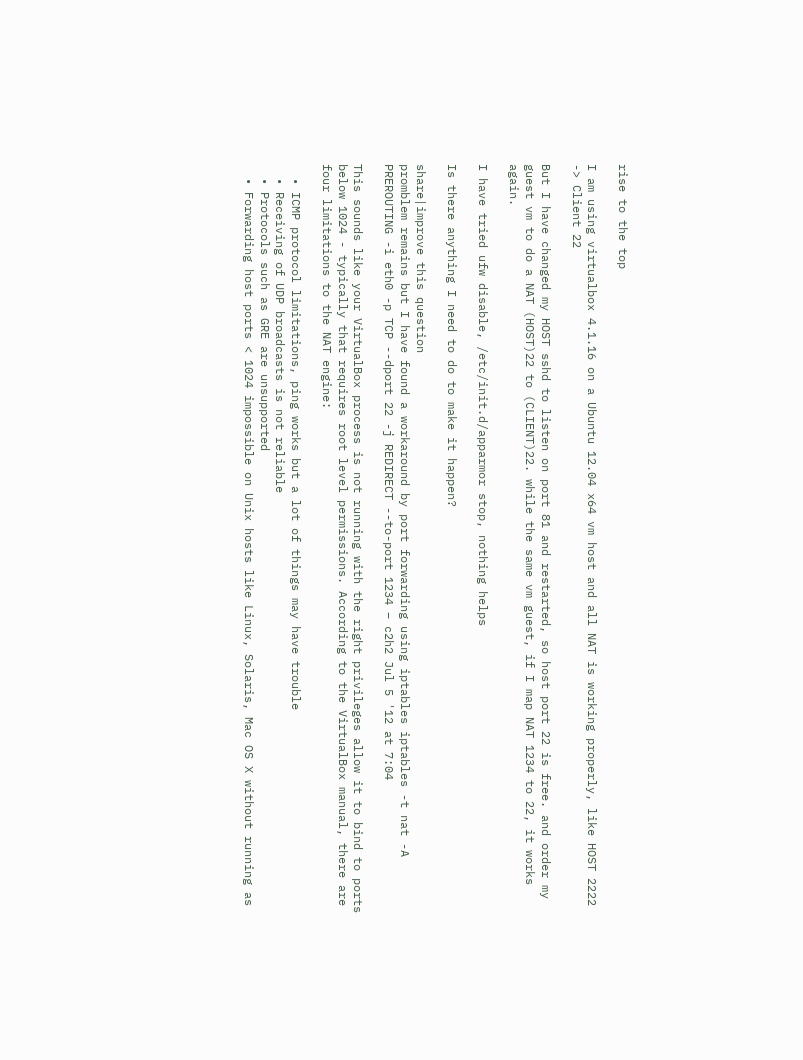rise to the top

I am using virtualbox 4.1.16 on a Ubuntu 12.04 x64 vm host and all NAT is working properly, like HOST 2222 -> Client 22

But I have changed my HOST sshd to listen on port 81 and restarted, so host port 22 is free. and order my guest vm to do a NAT (HOST)22 to (CLIENT)22. while the same vm guest, if I map NAT 1234 to 22, it works again.

I have tried ufw disable, /etc/init.d/apparmor stop, nothing helps

Is there anything I need to do to make it happen?

share|improve this question
promblem remains but I have found a workaround by port forwarding using iptables iptables -t nat -A PREROUTING -i eth0 -p TCP --dport 22 -j REDIRECT --to-port 1234 – c2h2 Jul 5 '12 at 7:04

This sounds like your VirtualBox process is not running with the right privileges allow it to bind to ports below 1024 - typically that requires root level permissions. According to the VirtualBox manual, there are four limitations to the NAT engine:

  • ICMP protocol limitations, ping works but a lot of things may have trouble
  • Receiving of UDP broadcasts is not reliable
  • Protocols such as GRE are unsupported
  • Forwarding host ports < 1024 impossible on Unix hosts like Linux, Solaris, Mac OS X without running as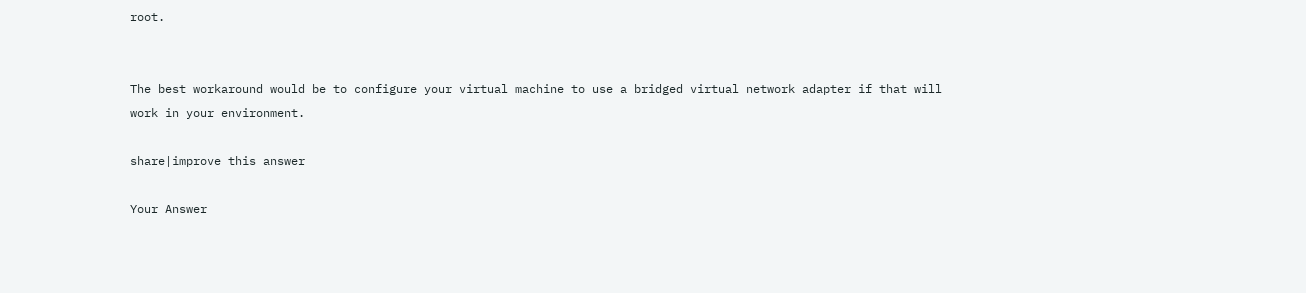root.


The best workaround would be to configure your virtual machine to use a bridged virtual network adapter if that will work in your environment.

share|improve this answer

Your Answer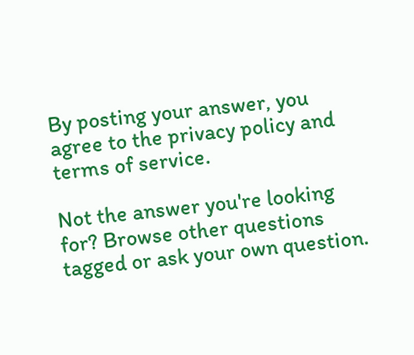By posting your answer, you agree to the privacy policy and terms of service.

Not the answer you're looking for? Browse other questions tagged or ask your own question.